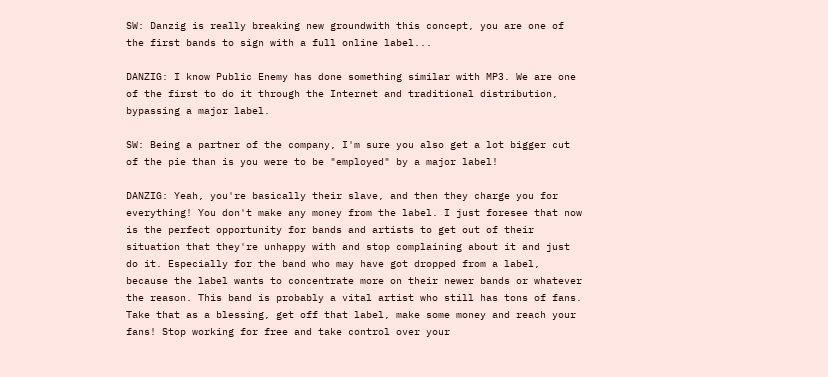SW: Danzig is really breaking new groundwith this concept, you are one of the first bands to sign with a full online label...

DANZIG: I know Public Enemy has done something similar with MP3. We are one of the first to do it through the Internet and traditional distribution, bypassing a major label.

SW: Being a partner of the company, I'm sure you also get a lot bigger cut of the pie than is you were to be "employed" by a major label!

DANZIG: Yeah, you're basically their slave, and then they charge you for everything! You don't make any money from the label. I just foresee that now is the perfect opportunity for bands and artists to get out of their situation that they're unhappy with and stop complaining about it and just do it. Especially for the band who may have got dropped from a label, because the label wants to concentrate more on their newer bands or whatever the reason. This band is probably a vital artist who still has tons of fans. Take that as a blessing, get off that label, make some money and reach your fans! Stop working for free and take control over your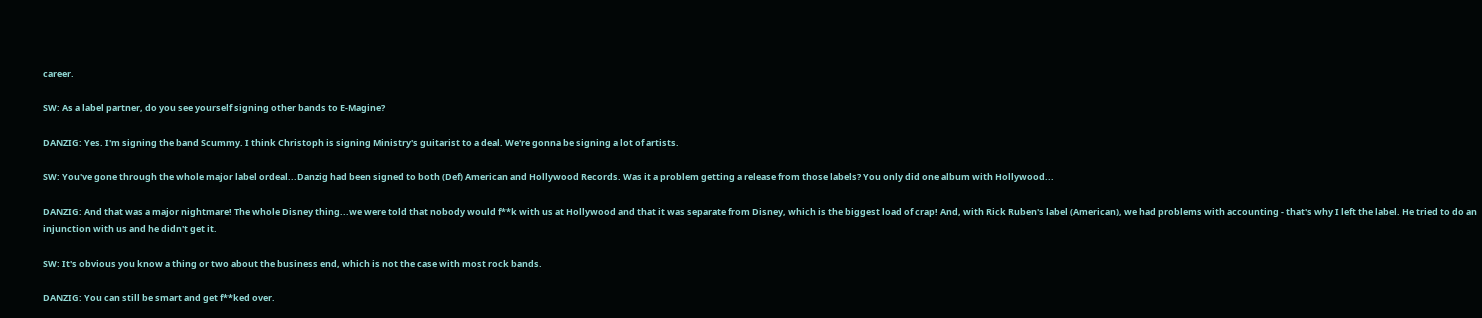career.

SW: As a label partner, do you see yourself signing other bands to E-Magine?

DANZIG: Yes. I'm signing the band Scummy. I think Christoph is signing Ministry's guitarist to a deal. We're gonna be signing a lot of artists.

SW: You've gone through the whole major label ordeal...Danzig had been signed to both (Def) American and Hollywood Records. Was it a problem getting a release from those labels? You only did one album with Hollywood...

DANZIG: And that was a major nightmare! The whole Disney thing...we were told that nobody would f**k with us at Hollywood and that it was separate from Disney, which is the biggest load of crap! And, with Rick Ruben's label (American), we had problems with accounting - that's why I left the label. He tried to do an injunction with us and he didn't get it.

SW: It's obvious you know a thing or two about the business end, which is not the case with most rock bands.

DANZIG: You can still be smart and get f**ked over.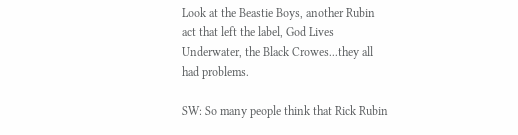Look at the Beastie Boys, another Rubin act that left the label, God Lives Underwater, the Black Crowes...they all had problems.

SW: So many people think that Rick Rubin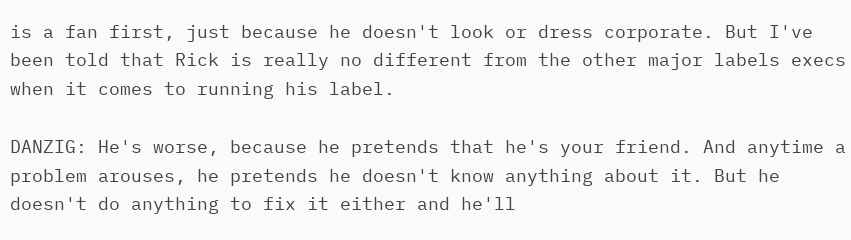is a fan first, just because he doesn't look or dress corporate. But I've been told that Rick is really no different from the other major labels execs when it comes to running his label.

DANZIG: He's worse, because he pretends that he's your friend. And anytime a problem arouses, he pretends he doesn't know anything about it. But he doesn't do anything to fix it either and he'll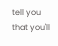tell you that you'll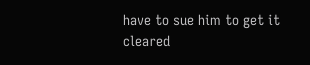have to sue him to get it cleared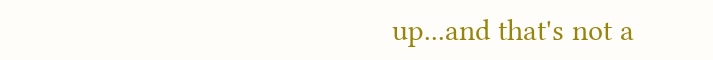up...and that's not a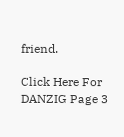friend.

Click Here For DANZIG Page 3